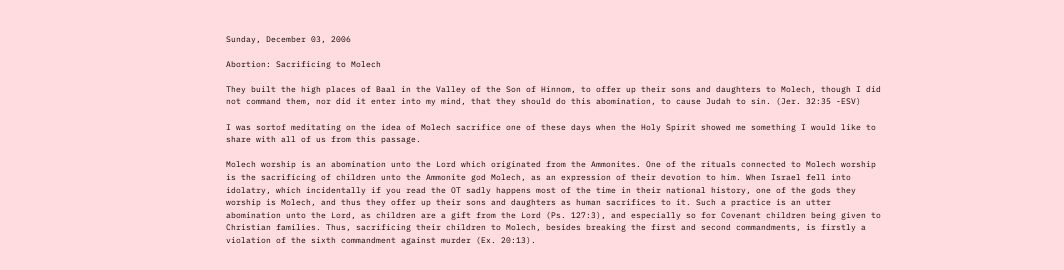Sunday, December 03, 2006

Abortion: Sacrificing to Molech

They built the high places of Baal in the Valley of the Son of Hinnom, to offer up their sons and daughters to Molech, though I did not command them, nor did it enter into my mind, that they should do this abomination, to cause Judah to sin. (Jer. 32:35 -ESV)

I was sortof meditating on the idea of Molech sacrifice one of these days when the Holy Spirit showed me something I would like to share with all of us from this passage.

Molech worship is an abomination unto the Lord which originated from the Ammonites. One of the rituals connected to Molech worship is the sacrificing of children unto the Ammonite god Molech, as an expression of their devotion to him. When Israel fell into idolatry, which incidentally if you read the OT sadly happens most of the time in their national history, one of the gods they worship is Molech, and thus they offer up their sons and daughters as human sacrifices to it. Such a practice is an utter abomination unto the Lord, as children are a gift from the Lord (Ps. 127:3), and especially so for Covenant children being given to Christian families. Thus, sacrificing their children to Molech, besides breaking the first and second commandments, is firstly a violation of the sixth commandment against murder (Ex. 20:13).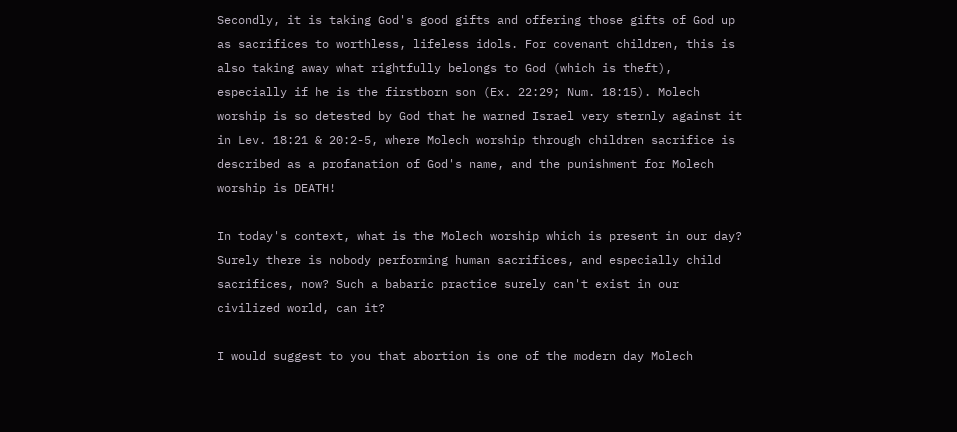Secondly, it is taking God's good gifts and offering those gifts of God up as sacrifices to worthless, lifeless idols. For covenant children, this is also taking away what rightfully belongs to God (which is theft), especially if he is the firstborn son (Ex. 22:29; Num. 18:15). Molech worship is so detested by God that he warned Israel very sternly against it in Lev. 18:21 & 20:2-5, where Molech worship through children sacrifice is described as a profanation of God's name, and the punishment for Molech worship is DEATH!

In today's context, what is the Molech worship which is present in our day? Surely there is nobody performing human sacrifices, and especially child sacrifices, now? Such a babaric practice surely can't exist in our civilized world, can it?

I would suggest to you that abortion is one of the modern day Molech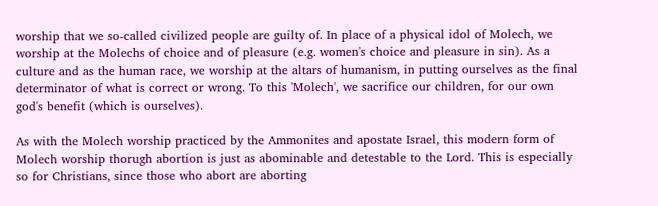worship that we so-called civilized people are guilty of. In place of a physical idol of Molech, we worship at the Molechs of choice and of pleasure (e.g. women's choice and pleasure in sin). As a culture and as the human race, we worship at the altars of humanism, in putting ourselves as the final determinator of what is correct or wrong. To this 'Molech', we sacrifice our children, for our own god's benefit (which is ourselves).

As with the Molech worship practiced by the Ammonites and apostate Israel, this modern form of Molech worship thorugh abortion is just as abominable and detestable to the Lord. This is especially so for Christians, since those who abort are aborting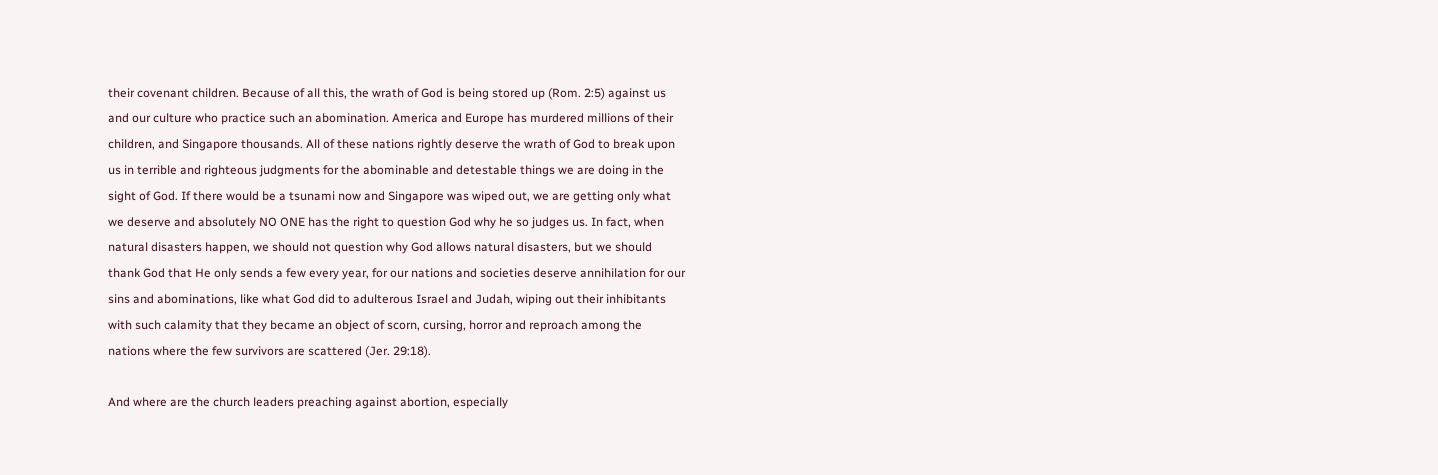their covenant children. Because of all this, the wrath of God is being stored up (Rom. 2:5) against us and our culture who practice such an abomination. America and Europe has murdered millions of their children, and Singapore thousands. All of these nations rightly deserve the wrath of God to break upon us in terrible and righteous judgments for the abominable and detestable things we are doing in the sight of God. If there would be a tsunami now and Singapore was wiped out, we are getting only what we deserve and absolutely NO ONE has the right to question God why he so judges us. In fact, when natural disasters happen, we should not question why God allows natural disasters, but we should thank God that He only sends a few every year, for our nations and societies deserve annihilation for our sins and abominations, like what God did to adulterous Israel and Judah, wiping out their inhibitants with such calamity that they became an object of scorn, cursing, horror and reproach among the nations where the few survivors are scattered (Jer. 29:18).

And where are the church leaders preaching against abortion, especially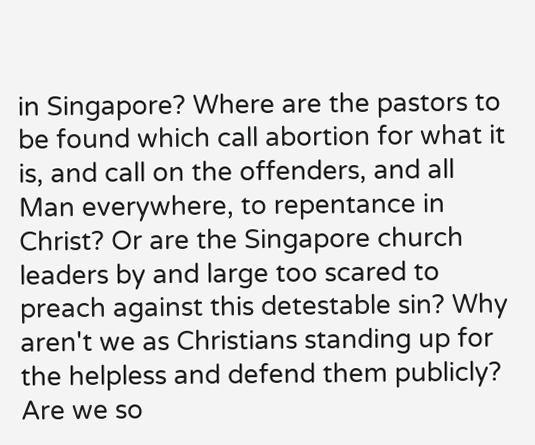in Singapore? Where are the pastors to be found which call abortion for what it is, and call on the offenders, and all Man everywhere, to repentance in Christ? Or are the Singapore church leaders by and large too scared to preach against this detestable sin? Why aren't we as Christians standing up for the helpless and defend them publicly? Are we so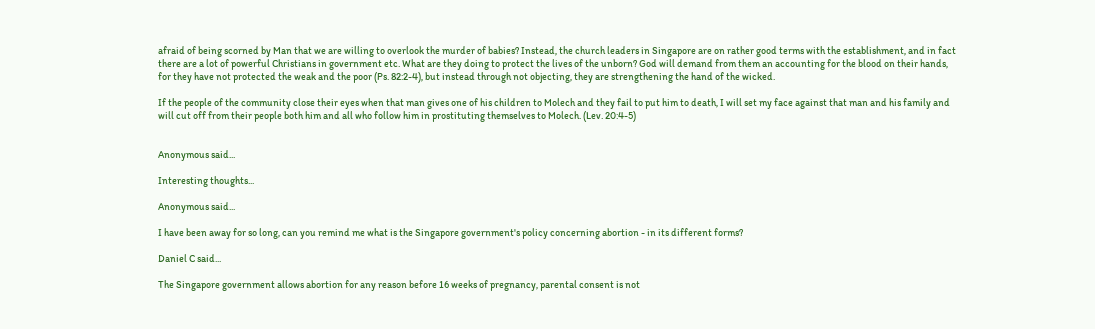afraid of being scorned by Man that we are willing to overlook the murder of babies? Instead, the church leaders in Singapore are on rather good terms with the establishment, and in fact there are a lot of powerful Christians in government etc. What are they doing to protect the lives of the unborn? God will demand from them an accounting for the blood on their hands, for they have not protected the weak and the poor (Ps. 82:2-4), but instead through not objecting, they are strengthening the hand of the wicked.

If the people of the community close their eyes when that man gives one of his children to Molech and they fail to put him to death, I will set my face against that man and his family and will cut off from their people both him and all who follow him in prostituting themselves to Molech. (Lev. 20:4-5)


Anonymous said...

Interesting thoughts...

Anonymous said...

I have been away for so long, can you remind me what is the Singapore government's policy concerning abortion - in its different forms?

Daniel C said...

The Singapore government allows abortion for any reason before 16 weeks of pregnancy, parental consent is not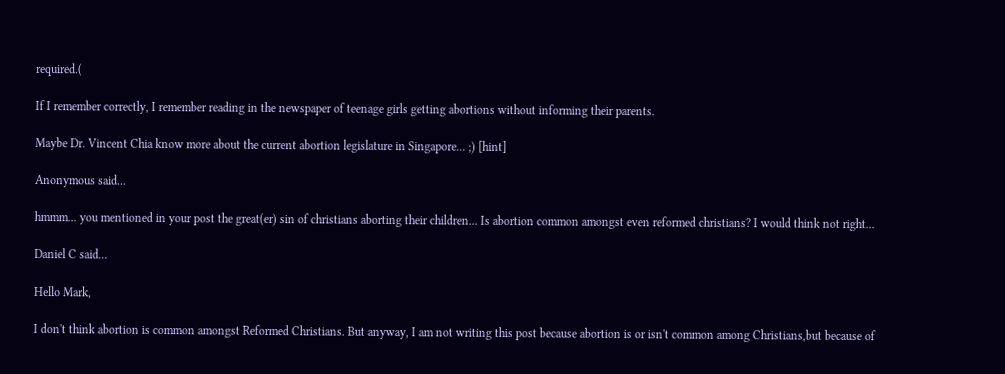required.(

If I remember correctly, I remember reading in the newspaper of teenage girls getting abortions without informing their parents.

Maybe Dr. Vincent Chia know more about the current abortion legislature in Singapore... ;) [hint]

Anonymous said...

hmmm... you mentioned in your post the great(er) sin of christians aborting their children... Is abortion common amongst even reformed christians? I would think not right...

Daniel C said...

Hello Mark,

I don't think abortion is common amongst Reformed Christians. But anyway, I am not writing this post because abortion is or isn't common among Christians,but because of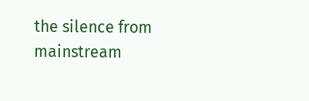the silence from mainstream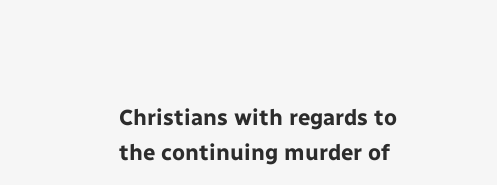Christians with regards to the continuing murder of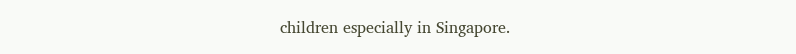children especially in Singapore.